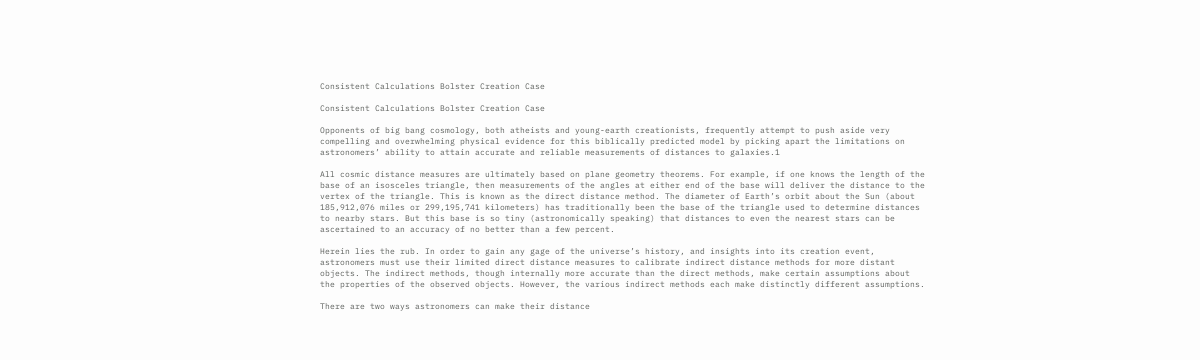Consistent Calculations Bolster Creation Case

Consistent Calculations Bolster Creation Case

Opponents of big bang cosmology, both atheists and young-earth creationists, frequently attempt to push aside very compelling and overwhelming physical evidence for this biblically predicted model by picking apart the limitations on astronomers’ ability to attain accurate and reliable measurements of distances to galaxies.1

All cosmic distance measures are ultimately based on plane geometry theorems. For example, if one knows the length of the base of an isosceles triangle, then measurements of the angles at either end of the base will deliver the distance to the vertex of the triangle. This is known as the direct distance method. The diameter of Earth’s orbit about the Sun (about 185,912,076 miles or 299,195,741 kilometers) has traditionally been the base of the triangle used to determine distances to nearby stars. But this base is so tiny (astronomically speaking) that distances to even the nearest stars can be ascertained to an accuracy of no better than a few percent.

Herein lies the rub. In order to gain any gage of the universe’s history, and insights into its creation event, astronomers must use their limited direct distance measures to calibrate indirect distance methods for more distant objects. The indirect methods, though internally more accurate than the direct methods, make certain assumptions about the properties of the observed objects. However, the various indirect methods each make distinctly different assumptions.

There are two ways astronomers can make their distance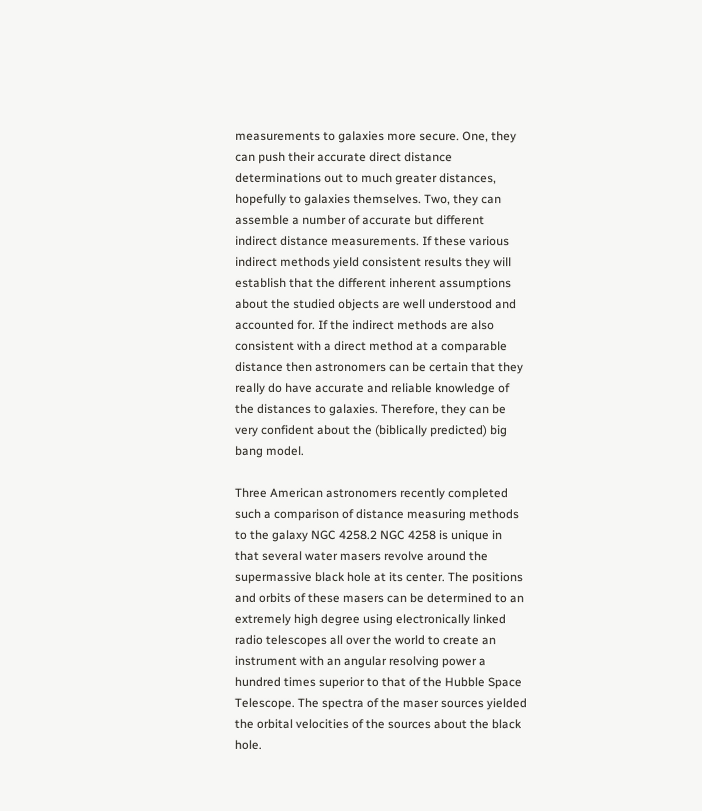measurements to galaxies more secure. One, they can push their accurate direct distance determinations out to much greater distances, hopefully to galaxies themselves. Two, they can assemble a number of accurate but different indirect distance measurements. If these various indirect methods yield consistent results they will establish that the different inherent assumptions about the studied objects are well understood and accounted for. If the indirect methods are also consistent with a direct method at a comparable distance then astronomers can be certain that they really do have accurate and reliable knowledge of the distances to galaxies. Therefore, they can be very confident about the (biblically predicted) big bang model.

Three American astronomers recently completed such a comparison of distance measuring methods to the galaxy NGC 4258.2 NGC 4258 is unique in that several water masers revolve around the supermassive black hole at its center. The positions and orbits of these masers can be determined to an extremely high degree using electronically linked radio telescopes all over the world to create an instrument with an angular resolving power a hundred times superior to that of the Hubble Space Telescope. The spectra of the maser sources yielded the orbital velocities of the sources about the black hole.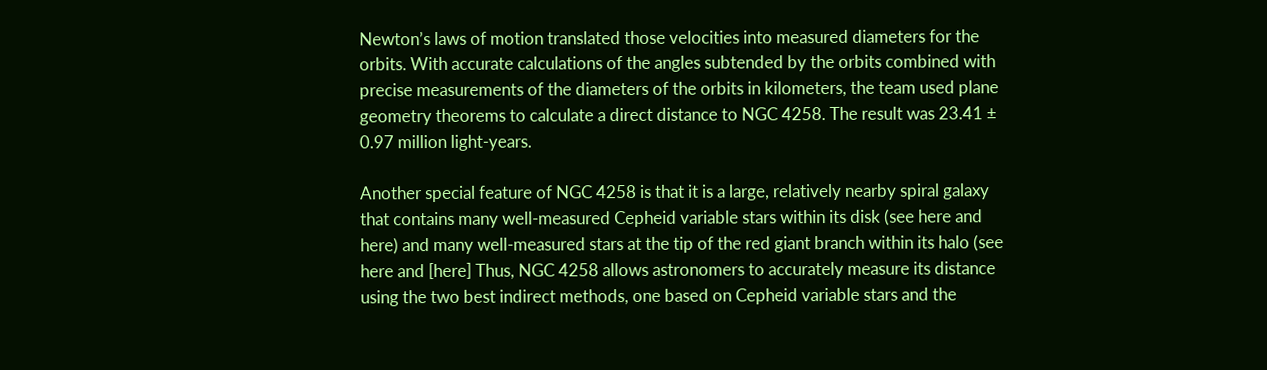Newton’s laws of motion translated those velocities into measured diameters for the orbits. With accurate calculations of the angles subtended by the orbits combined with precise measurements of the diameters of the orbits in kilometers, the team used plane geometry theorems to calculate a direct distance to NGC 4258. The result was 23.41 ± 0.97 million light-years.

Another special feature of NGC 4258 is that it is a large, relatively nearby spiral galaxy that contains many well-measured Cepheid variable stars within its disk (see here and here) and many well-measured stars at the tip of the red giant branch within its halo (see here and [here] Thus, NGC 4258 allows astronomers to accurately measure its distance using the two best indirect methods, one based on Cepheid variable stars and the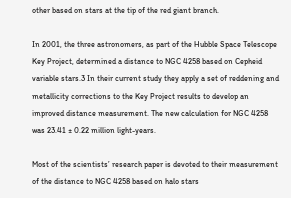other based on stars at the tip of the red giant branch.

In 2001, the three astronomers, as part of the Hubble Space Telescope Key Project, determined a distance to NGC 4258 based on Cepheid variable stars.3 In their current study they apply a set of reddening and metallicity corrections to the Key Project results to develop an improved distance measurement. The new calculation for NGC 4258 was 23.41 ± 0.22 million light-years.

Most of the scientists’ research paper is devoted to their measurement of the distance to NGC 4258 based on halo stars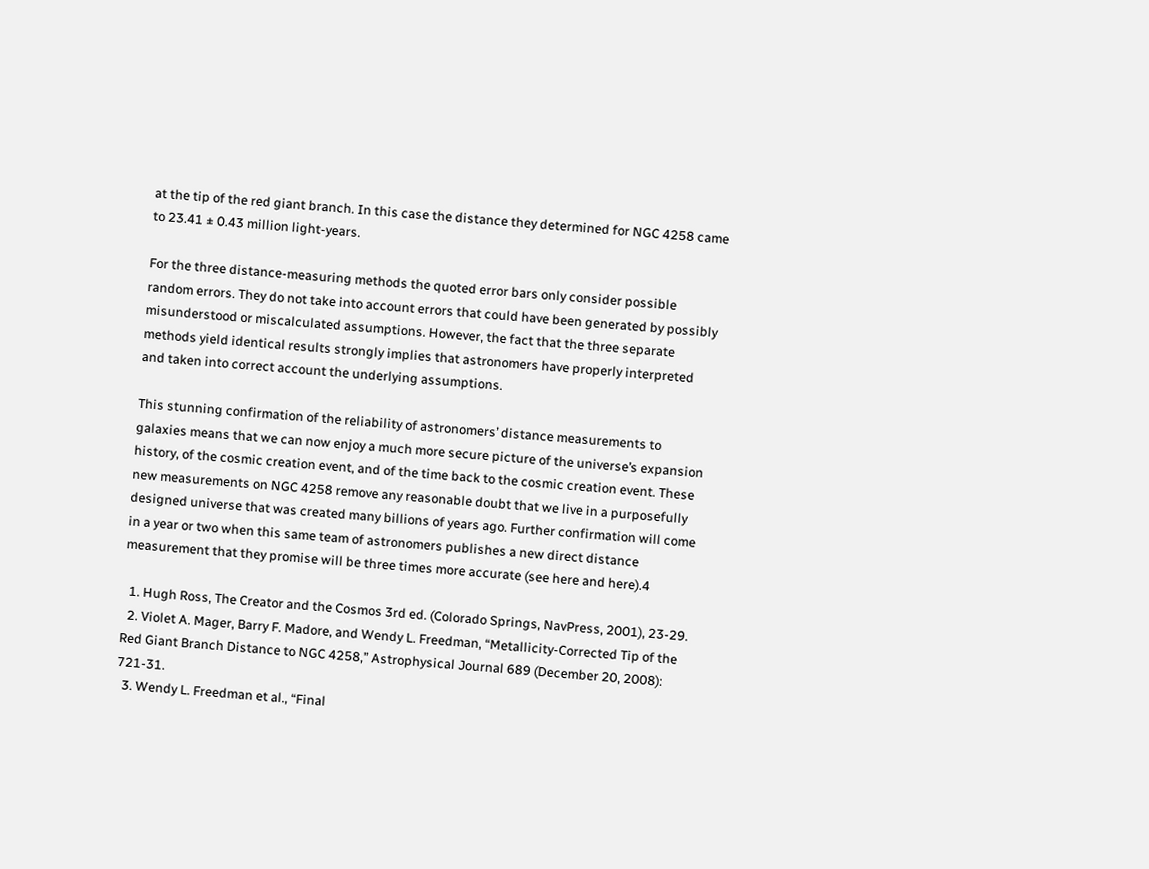at the tip of the red giant branch. In this case the distance they determined for NGC 4258 came to 23.41 ± 0.43 million light-years.

For the three distance-measuring methods the quoted error bars only consider possible random errors. They do not take into account errors that could have been generated by possibly misunderstood or miscalculated assumptions. However, the fact that the three separate methods yield identical results strongly implies that astronomers have properly interpreted and taken into correct account the underlying assumptions.

This stunning confirmation of the reliability of astronomers’ distance measurements to galaxies means that we can now enjoy a much more secure picture of the universe’s expansion history, of the cosmic creation event, and of the time back to the cosmic creation event. These new measurements on NGC 4258 remove any reasonable doubt that we live in a purposefully designed universe that was created many billions of years ago. Further confirmation will come in a year or two when this same team of astronomers publishes a new direct distance measurement that they promise will be three times more accurate (see here and here).4

  1. Hugh Ross, The Creator and the Cosmos 3rd ed. (Colorado Springs, NavPress, 2001), 23-29.
  2. Violet A. Mager, Barry F. Madore, and Wendy L. Freedman, “Metallicity-Corrected Tip of the Red Giant Branch Distance to NGC 4258,” Astrophysical Journal 689 (December 20, 2008): 721-31.
  3. Wendy L. Freedman et al., “Final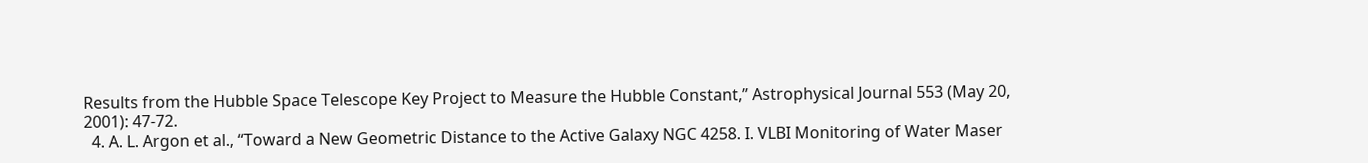Results from the Hubble Space Telescope Key Project to Measure the Hubble Constant,” Astrophysical Journal 553 (May 20, 2001): 47-72.
  4. A. L. Argon et al., “Toward a New Geometric Distance to the Active Galaxy NGC 4258. I. VLBI Monitoring of Water Maser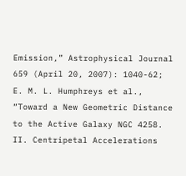Emission,” Astrophysical Journal 659 (April 20, 2007): 1040-62; E. M. L. Humphreys et al., “Toward a New Geometric Distance to the Active Galaxy NGC 4258. II. Centripetal Accelerations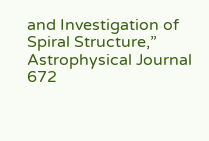and Investigation of Spiral Structure,” Astrophysical Journal 672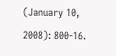(January 10, 2008): 800-16.